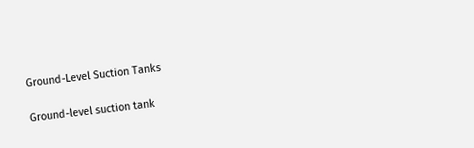Ground-Level Suction Tanks

Ground-level suction tank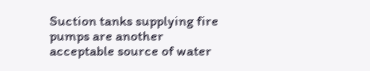Suction tanks supplying fire pumps are another acceptable source of water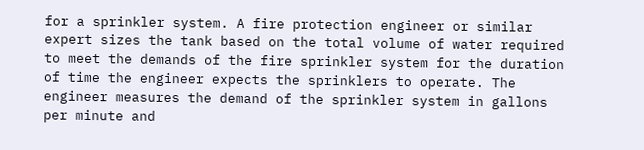for a sprinkler system. A fire protection engineer or similar expert sizes the tank based on the total volume of water required to meet the demands of the fire sprinkler system for the duration of time the engineer expects the sprinklers to operate. The engineer measures the demand of the sprinkler system in gallons per minute and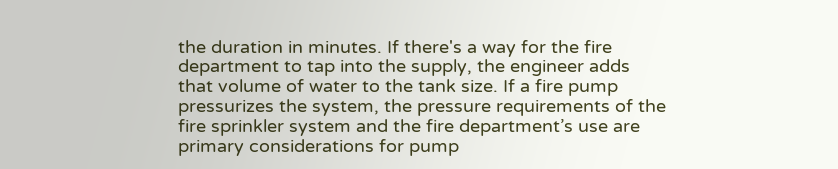the duration in minutes. If there's a way for the fire department to tap into the supply, the engineer adds that volume of water to the tank size. If a fire pump pressurizes the system, the pressure requirements of the fire sprinkler system and the fire department’s use are primary considerations for pump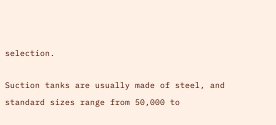selection.

Suction tanks are usually made of steel, and standard sizes range from 50,000 to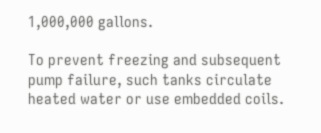1,000,000 gallons.

To prevent freezing and subsequent pump failure, such tanks circulate heated water or use embedded coils.